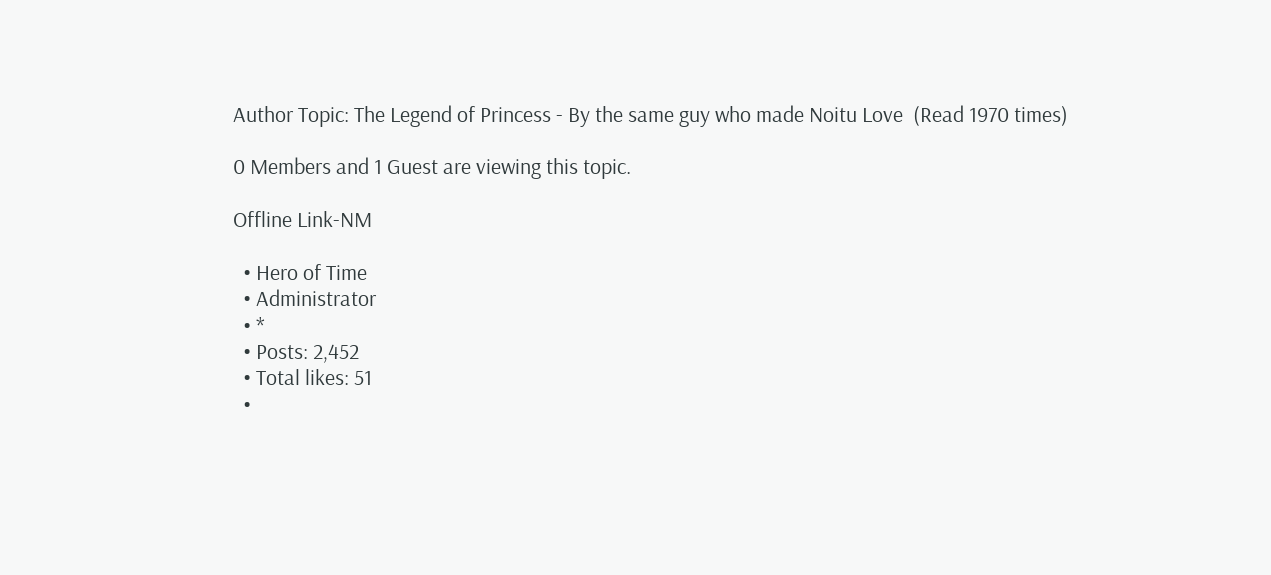Author Topic: The Legend of Princess - By the same guy who made Noitu Love  (Read 1970 times)

0 Members and 1 Guest are viewing this topic.

Offline Link-NM

  • Hero of Time
  • Administrator
  • *
  • Posts: 2,452
  • Total likes: 51
  •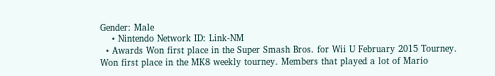Gender: Male
    • Nintendo Network ID: Link-NM
  • Awards Won first place in the Super Smash Bros. for Wii U February 2015 Tourney. Won first place in the MK8 weekly tourney. Members that played a lot of Mario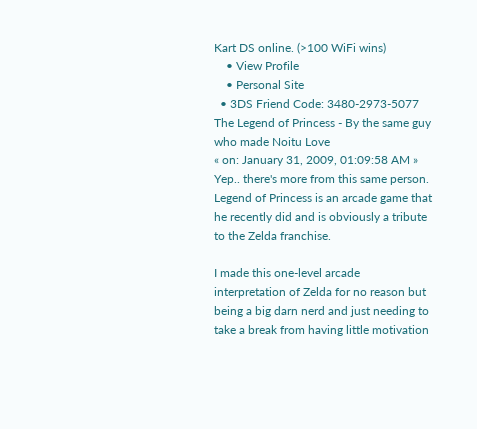Kart DS online. (>100 WiFi wins)
    • View Profile
    • Personal Site
  • 3DS Friend Code: 3480-2973-5077
The Legend of Princess - By the same guy who made Noitu Love
« on: January 31, 2009, 01:09:58 AM »
Yep.. there's more from this same person. Legend of Princess is an arcade game that he recently did and is obviously a tribute to the Zelda franchise.

I made this one-level arcade interpretation of Zelda for no reason but being a big darn nerd and just needing to take a break from having little motivation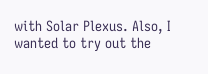with Solar Plexus. Also, I wanted to try out the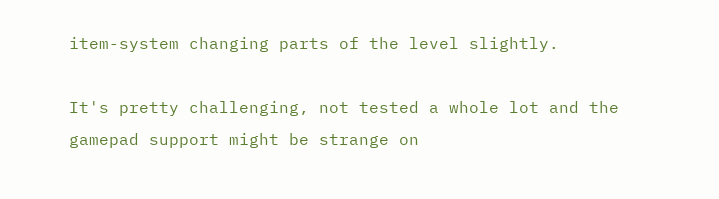item-system changing parts of the level slightly.

It's pretty challenging, not tested a whole lot and the gamepad support might be strange on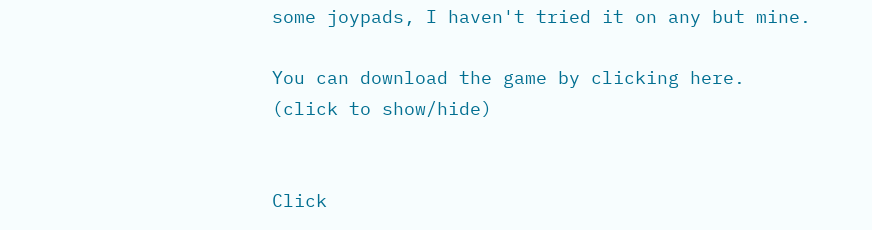some joypads, I haven't tried it on any but mine.

You can download the game by clicking here.
(click to show/hide)


Click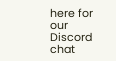here for our Discord chat